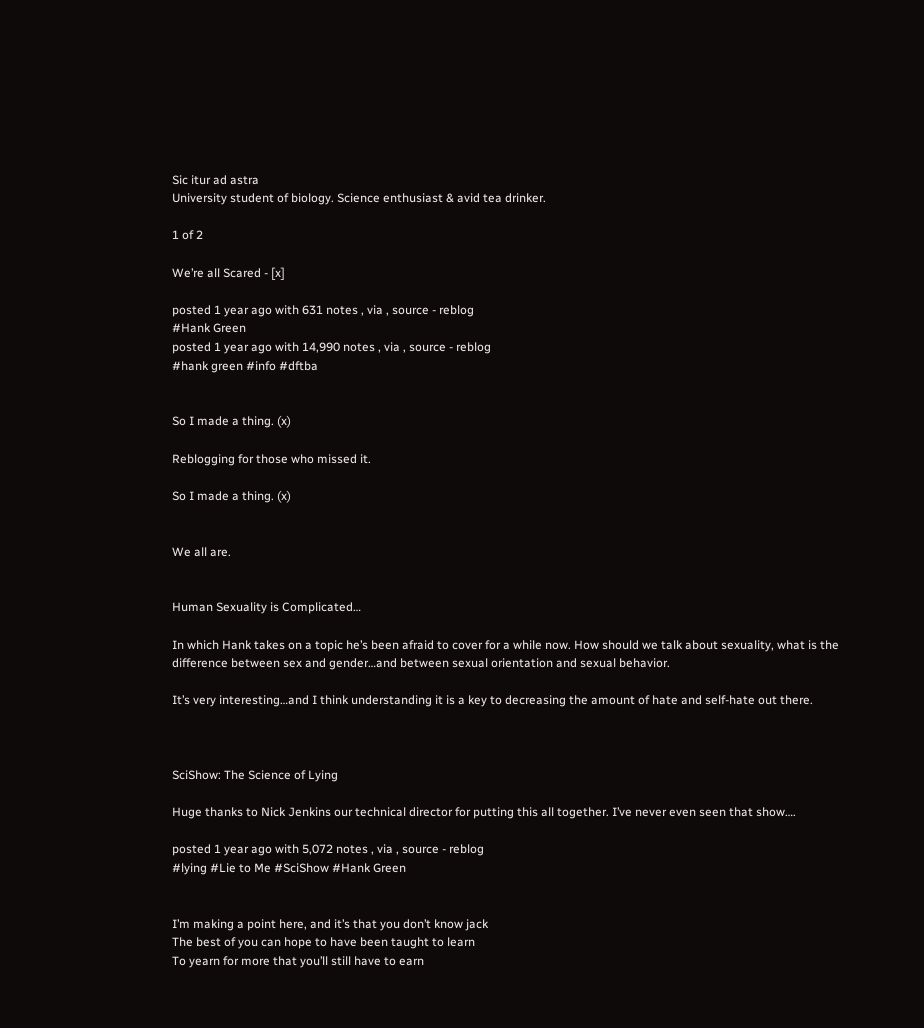Sic itur ad astra
University student of biology. Science enthusiast & avid tea drinker.

1 of 2

We’re all Scared - [x]

posted 1 year ago with 631 notes , via , source - reblog
#Hank Green
posted 1 year ago with 14,990 notes , via , source - reblog
#hank green #info #dftba


So I made a thing. (x)

Reblogging for those who missed it.

So I made a thing. (x)


We all are.


Human Sexuality is Complicated…

In which Hank takes on a topic he’s been afraid to cover for a while now. How should we talk about sexuality, what is the difference between sex and gender…and between sexual orientation and sexual behavior.

It’s very interesting…and I think understanding it is a key to decreasing the amount of hate and self-hate out there.



SciShow: The Science of Lying

Huge thanks to Nick Jenkins our technical director for putting this all together. I’ve never even seen that show….

posted 1 year ago with 5,072 notes , via , source - reblog
#lying #Lie to Me #SciShow #Hank Green


I’m making a point here, and it’s that you don’t know jack
The best of you can hope to have been taught to learn
To yearn for more that you’ll still have to earn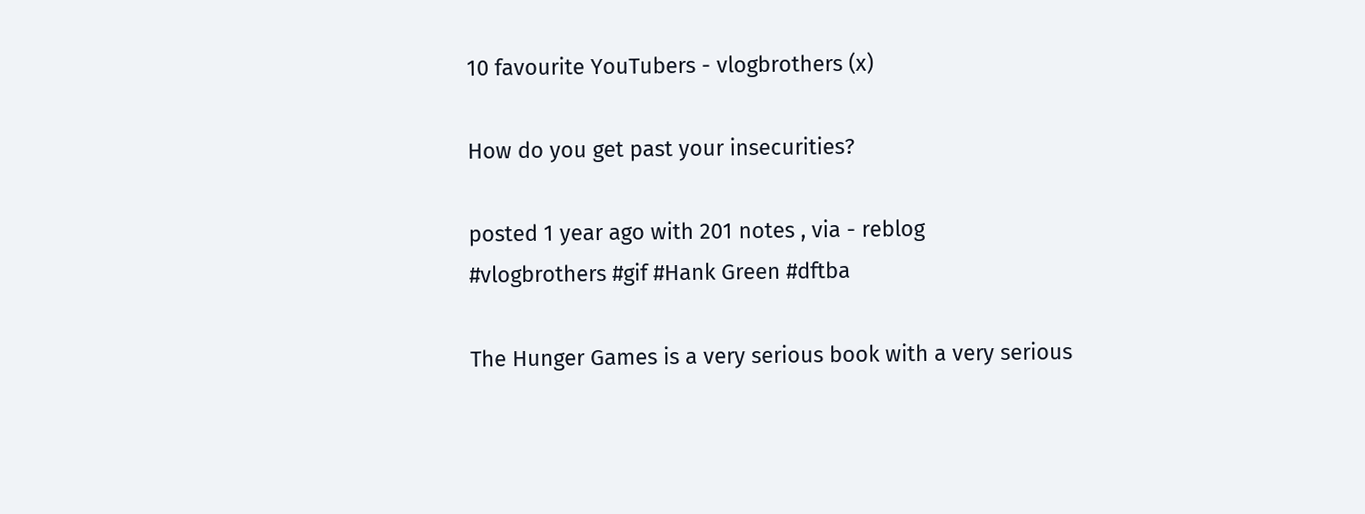10 favourite YouTubers - vlogbrothers (x)

How do you get past your insecurities?

posted 1 year ago with 201 notes , via - reblog
#vlogbrothers #gif #Hank Green #dftba

The Hunger Games is a very serious book with a very serious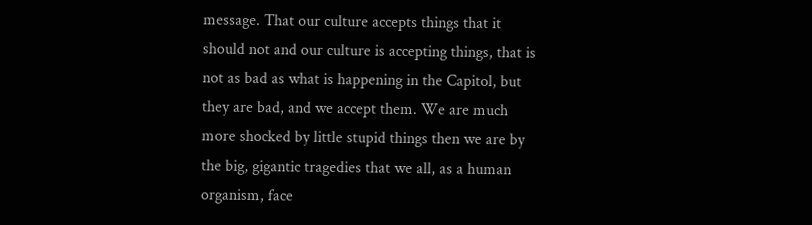message. That our culture accepts things that it should not and our culture is accepting things, that is not as bad as what is happening in the Capitol, but they are bad, and we accept them. We are much more shocked by little stupid things then we are by the big, gigantic tragedies that we all, as a human organism, face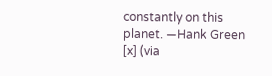constantly on this planet. —Hank Green [x] (via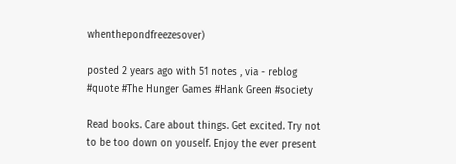whenthepondfreezesover)

posted 2 years ago with 51 notes , via - reblog
#quote #The Hunger Games #Hank Green #society

Read books. Care about things. Get excited. Try not to be too down on youself. Enjoy the ever present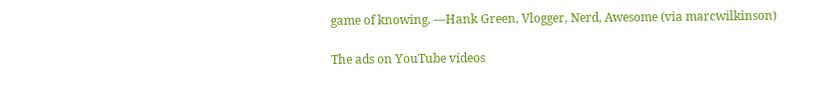game of knowing. —Hank Green, Vlogger, Nerd, Awesome (via marcwilkinson)

The ads on YouTube videos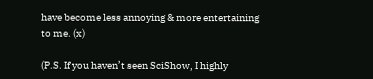have become less annoying & more entertaining to me. (x)

(P.S. If you haven’t seen SciShow, I highly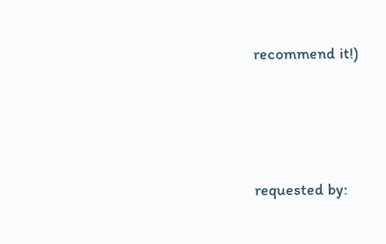recommend it!)




requested by: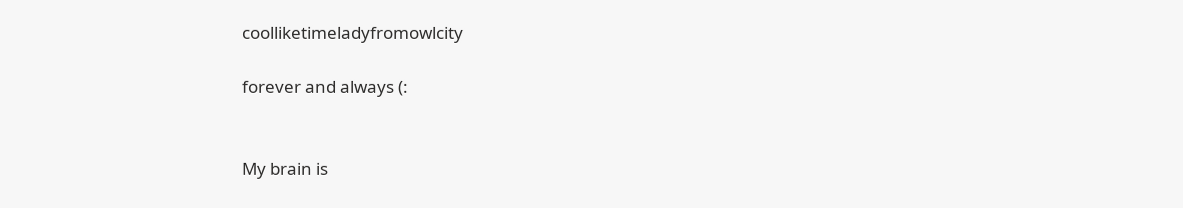coolliketimeladyfromowlcity

forever and always (:


My brain is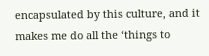encapsulated by this culture, and it makes me do all the ‘things to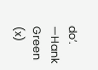do’. —Hank Green (x)